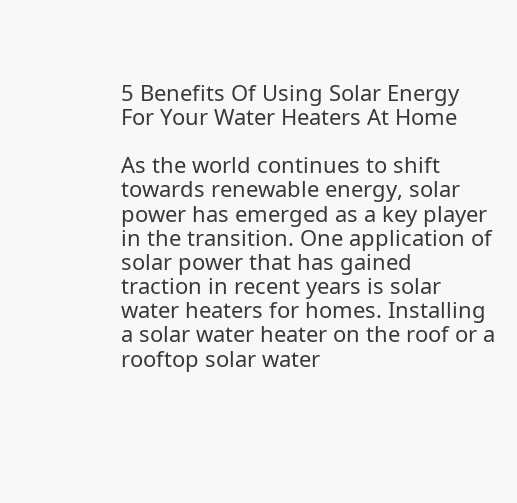5 Benefits Of Using Solar Energy For Your Water Heaters At Home

As the world continues to shift towards renewable energy, solar power has emerged as a key player in the transition. One application of solar power that has gained traction in recent years is solar water heaters for homes. Installing a solar water heater on the roof or a rooftop solar water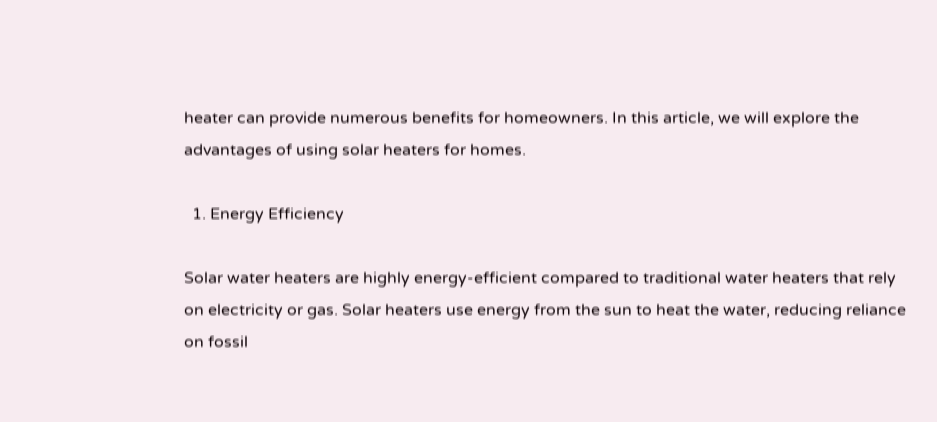heater can provide numerous benefits for homeowners. In this article, we will explore the advantages of using solar heaters for homes.

  1. Energy Efficiency

Solar water heaters are highly energy-efficient compared to traditional water heaters that rely on electricity or gas. Solar heaters use energy from the sun to heat the water, reducing reliance on fossil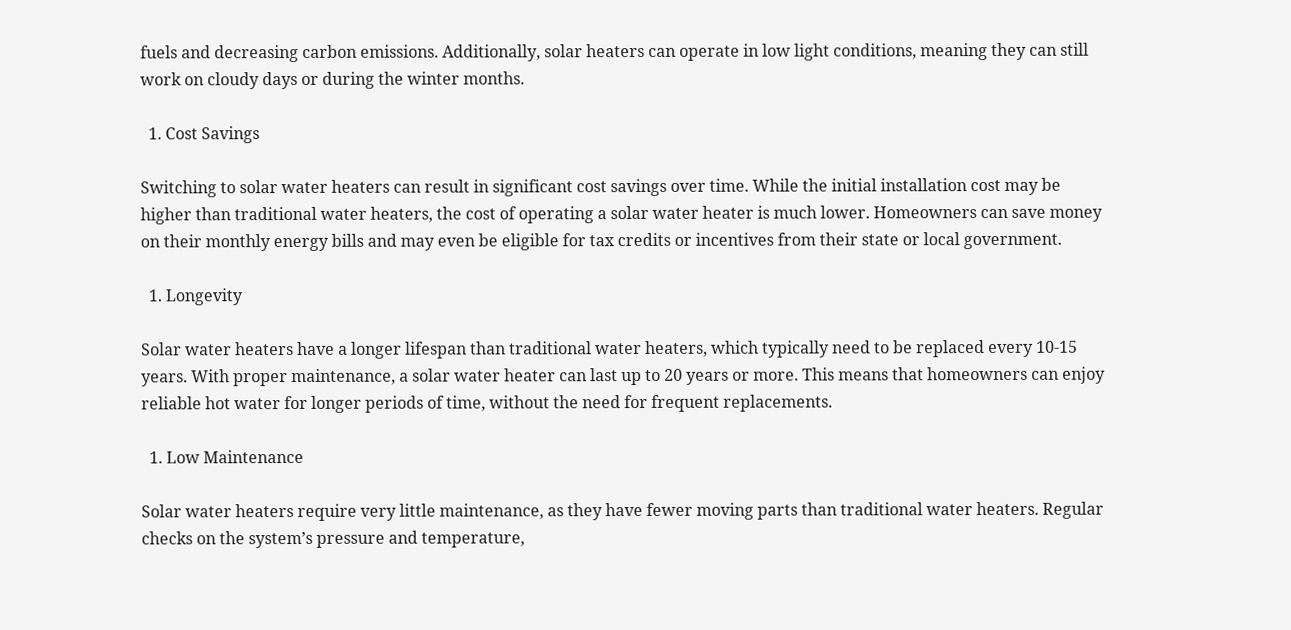fuels and decreasing carbon emissions. Additionally, solar heaters can operate in low light conditions, meaning they can still work on cloudy days or during the winter months.

  1. Cost Savings

Switching to solar water heaters can result in significant cost savings over time. While the initial installation cost may be higher than traditional water heaters, the cost of operating a solar water heater is much lower. Homeowners can save money on their monthly energy bills and may even be eligible for tax credits or incentives from their state or local government.

  1. Longevity

Solar water heaters have a longer lifespan than traditional water heaters, which typically need to be replaced every 10-15 years. With proper maintenance, a solar water heater can last up to 20 years or more. This means that homeowners can enjoy reliable hot water for longer periods of time, without the need for frequent replacements.

  1. Low Maintenance

Solar water heaters require very little maintenance, as they have fewer moving parts than traditional water heaters. Regular checks on the system’s pressure and temperature,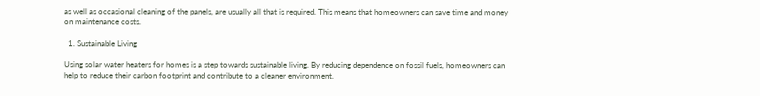as well as occasional cleaning of the panels, are usually all that is required. This means that homeowners can save time and money on maintenance costs.

  1. Sustainable Living

Using solar water heaters for homes is a step towards sustainable living. By reducing dependence on fossil fuels, homeowners can help to reduce their carbon footprint and contribute to a cleaner environment.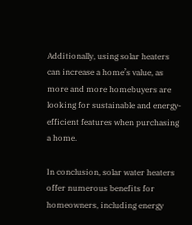Additionally, using solar heaters can increase a home’s value, as more and more homebuyers are looking for sustainable and energy-efficient features when purchasing a home.

In conclusion, solar water heaters offer numerous benefits for homeowners, including energy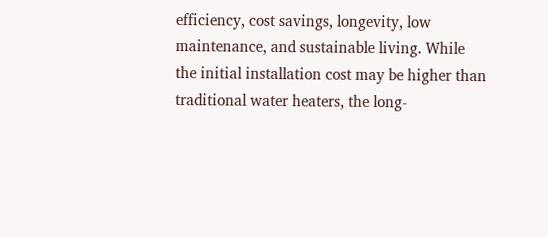efficiency, cost savings, longevity, low maintenance, and sustainable living. While the initial installation cost may be higher than traditional water heaters, the long-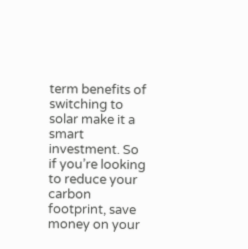term benefits of switching to solar make it a smart investment. So if you’re looking to reduce your carbon footprint, save money on your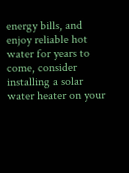energy bills, and enjoy reliable hot water for years to come, consider installing a solar water heater on your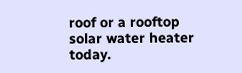roof or a rooftop solar water heater today.